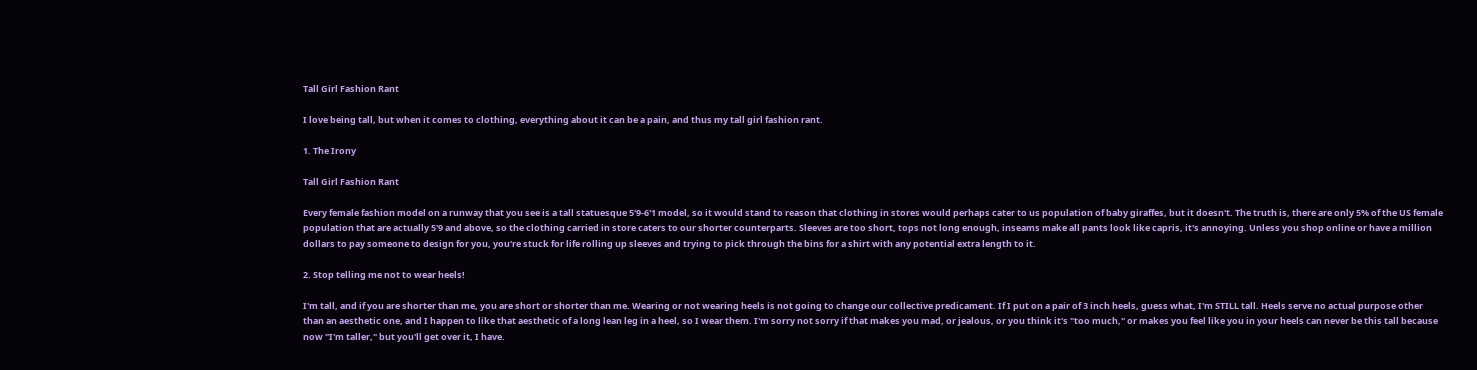Tall Girl Fashion Rant

I love being tall, but when it comes to clothing, everything about it can be a pain, and thus my tall girl fashion rant.

1. The Irony

Tall Girl Fashion Rant

Every female fashion model on a runway that you see is a tall statuesque 5'9-6'1 model, so it would stand to reason that clothing in stores would perhaps cater to us population of baby giraffes, but it doesn't. The truth is, there are only 5% of the US female population that are actually 5'9 and above, so the clothing carried in store caters to our shorter counterparts. Sleeves are too short, tops not long enough, inseams make all pants look like capris, it's annoying. Unless you shop online or have a million dollars to pay someone to design for you, you're stuck for life rolling up sleeves and trying to pick through the bins for a shirt with any potential extra length to it.

2. Stop telling me not to wear heels!

I'm tall, and if you are shorter than me, you are short or shorter than me. Wearing or not wearing heels is not going to change our collective predicament. If I put on a pair of 3 inch heels, guess what, I'm STILL tall. Heels serve no actual purpose other than an aesthetic one, and I happen to like that aesthetic of a long lean leg in a heel, so I wear them. I'm sorry not sorry if that makes you mad, or jealous, or you think it's "too much," or makes you feel like you in your heels can never be this tall because now "I'm taller," but you'll get over it, I have.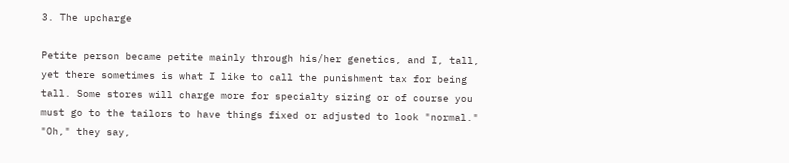3. The upcharge

Petite person became petite mainly through his/her genetics, and I, tall, yet there sometimes is what I like to call the punishment tax for being tall. Some stores will charge more for specialty sizing or of course you must go to the tailors to have things fixed or adjusted to look "normal." "Oh," they say,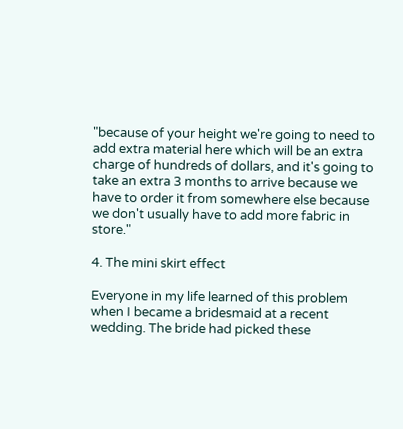"because of your height we're going to need to add extra material here which will be an extra charge of hundreds of dollars, and it's going to take an extra 3 months to arrive because we have to order it from somewhere else because we don't usually have to add more fabric in store."

4. The mini skirt effect

Everyone in my life learned of this problem when I became a bridesmaid at a recent wedding. The bride had picked these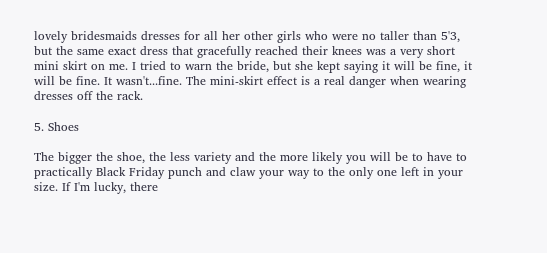lovely bridesmaids dresses for all her other girls who were no taller than 5'3, but the same exact dress that gracefully reached their knees was a very short mini skirt on me. I tried to warn the bride, but she kept saying it will be fine, it will be fine. It wasn't...fine. The mini-skirt effect is a real danger when wearing dresses off the rack.

5. Shoes

The bigger the shoe, the less variety and the more likely you will be to have to practically Black Friday punch and claw your way to the only one left in your size. If I'm lucky, there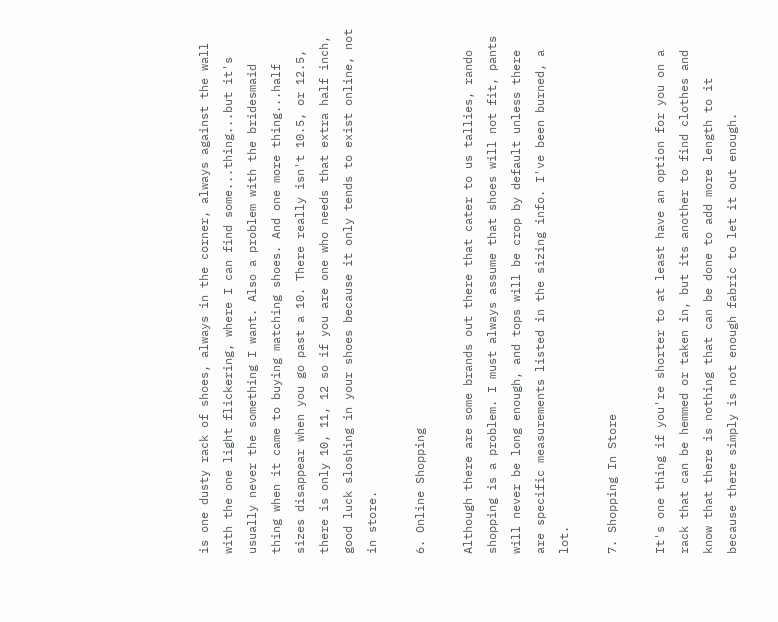is one dusty rack of shoes, always in the corner, always against the wall with the one light flickering, where I can find some...thing...but it's usually never the something I want. Also a problem with the bridesmaid thing when it came to buying matching shoes. And one more thing...half sizes disappear when you go past a 10. There really isn't 10.5, or 12.5, there is only 10, 11, 12 so if you are one who needs that extra half inch, good luck sloshing in your shoes because it only tends to exist online, not in store.

6. Online Shopping

Although there are some brands out there that cater to us tallies, rando shopping is a problem. I must always assume that shoes will not fit, pants will never be long enough, and tops will be crop by default unless there are specific measurements listed in the sizing info. I've been burned, a lot.

7. Shopping In Store

It's one thing if you're shorter to at least have an option for you on a rack that can be hemmed or taken in, but its another to find clothes and know that there is nothing that can be done to add more length to it because there simply is not enough fabric to let it out enough.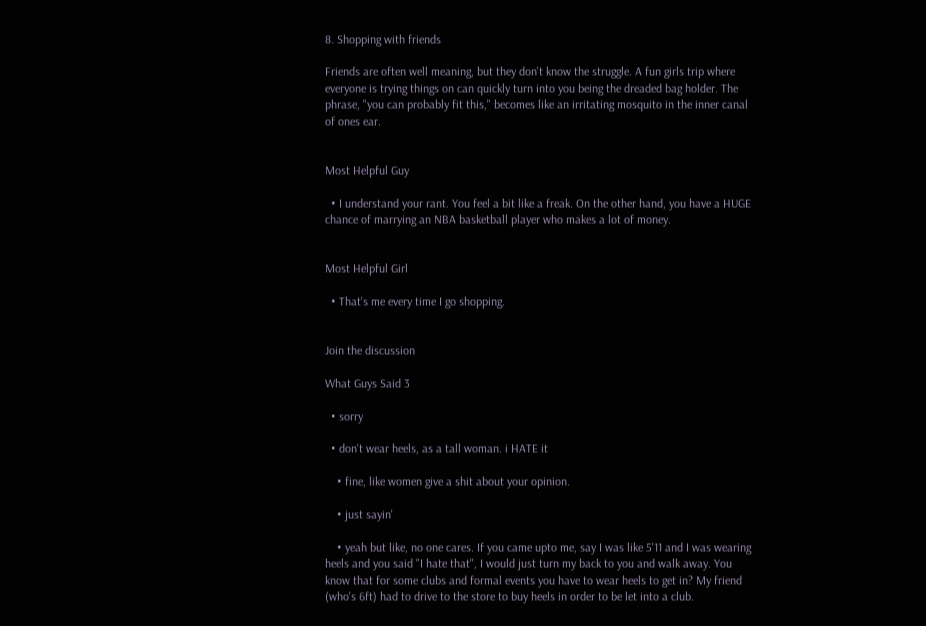8. Shopping with friends

Friends are often well meaning, but they don't know the struggle. A fun girls trip where everyone is trying things on can quickly turn into you being the dreaded bag holder. The phrase, "you can probably fit this," becomes like an irritating mosquito in the inner canal of ones ear.


Most Helpful Guy

  • I understand your rant. You feel a bit like a freak. On the other hand, you have a HUGE chance of marrying an NBA basketball player who makes a lot of money.


Most Helpful Girl

  • That's me every time I go shopping.


Join the discussion

What Guys Said 3

  • sorry

  • don't wear heels, as a tall woman. i HATE it

    • fine, like women give a shit about your opinion.

    • just sayin'

    • yeah but like, no one cares. If you came upto me, say I was like 5'11 and I was wearing heels and you said "I hate that", I would just turn my back to you and walk away. You know that for some clubs and formal events you have to wear heels to get in? My friend (who's 6ft) had to drive to the store to buy heels in order to be let into a club.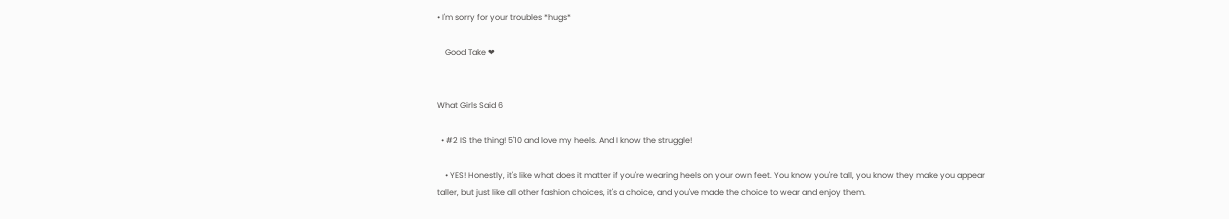• I'm sorry for your troubles *hugs*

    Good Take ❤


What Girls Said 6

  • #2 IS the thing! 5'10 and love my heels. And I know the struggle!

    • YES! Honestly, it's like what does it matter if you're wearing heels on your own feet. You know you're tall, you know they make you appear taller, but just like all other fashion choices, it's a choice, and you've made the choice to wear and enjoy them.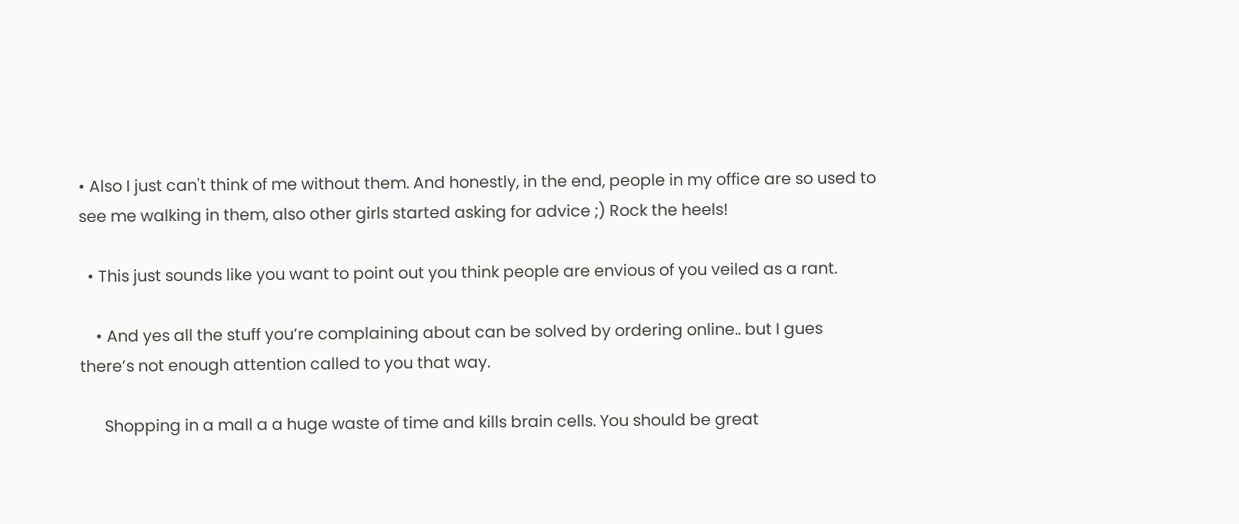• Also I just can't think of me without them. And honestly, in the end, people in my office are so used to see me walking in them, also other girls started asking for advice ;) Rock the heels!

  • This just sounds like you want to point out you think people are envious of you veiled as a rant.

    • And yes all the stuff you’re complaining about can be solved by ordering online.. but I gues there’s not enough attention called to you that way.

      Shopping in a mall a a huge waste of time and kills brain cells. You should be great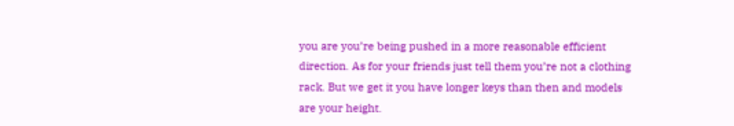you are you’re being pushed in a more reasonable efficient direction. As for your friends just tell them you’re not a clothing rack. But we get it you have longer keys than then and models are your height.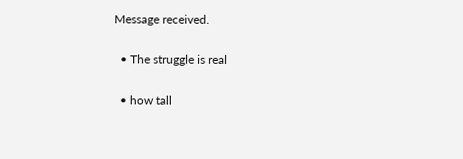Message received.

  • The struggle is real

  • how tall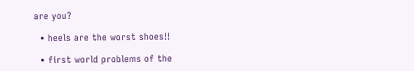are you?

  • heels are the worst shoes!!

  • first world problems of the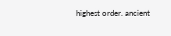highest order. ancient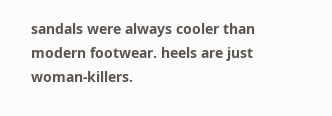sandals were always cooler than modern footwear. heels are just woman-killers.